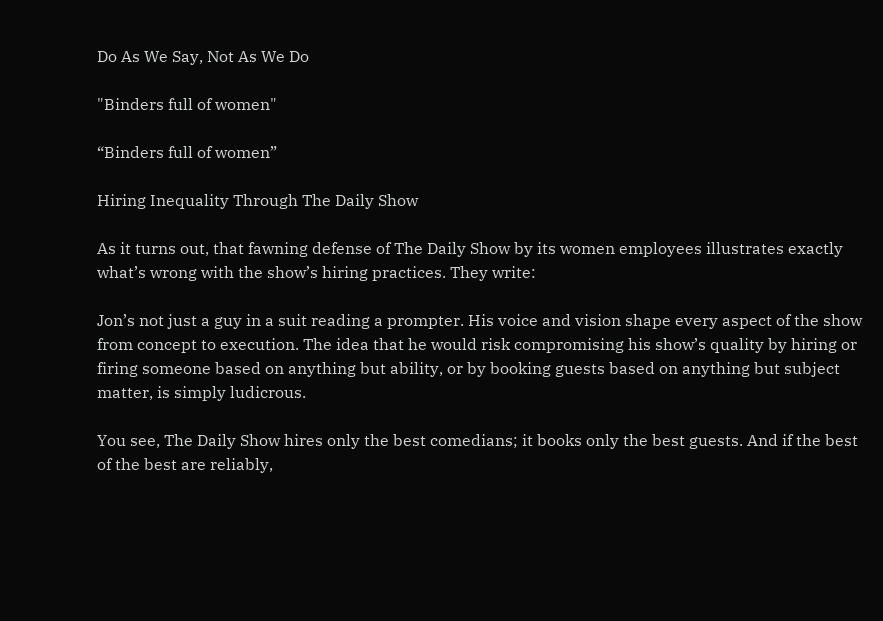Do As We Say, Not As We Do

"Binders full of women"

“Binders full of women”

Hiring Inequality Through The Daily Show

As it turns out, that fawning defense of The Daily Show by its women employees illustrates exactly what’s wrong with the show’s hiring practices. They write:

Jon’s not just a guy in a suit reading a prompter. His voice and vision shape every aspect of the show from concept to execution. The idea that he would risk compromising his show’s quality by hiring or firing someone based on anything but ability, or by booking guests based on anything but subject matter, is simply ludicrous.

You see, The Daily Show hires only the best comedians; it books only the best guests. And if the best of the best are reliably,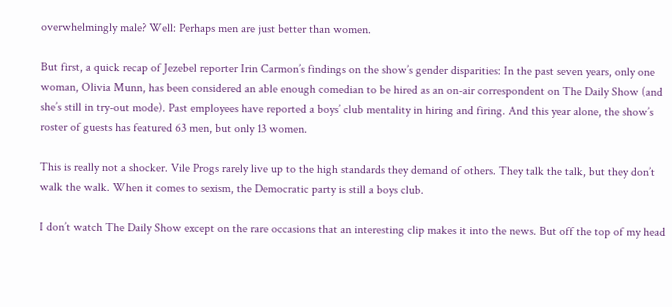overwhelmingly male? Well: Perhaps men are just better than women.

But first, a quick recap of Jezebel reporter Irin Carmon’s findings on the show’s gender disparities: In the past seven years, only one woman, Olivia Munn, has been considered an able enough comedian to be hired as an on-air correspondent on The Daily Show (and she’s still in try-out mode). Past employees have reported a boys’ club mentality in hiring and firing. And this year alone, the show’s roster of guests has featured 63 men, but only 13 women.

This is really not a shocker. Vile Progs rarely live up to the high standards they demand of others. They talk the talk, but they don’t walk the walk. When it comes to sexism, the Democratic party is still a boys club.

I don’t watch The Daily Show except on the rare occasions that an interesting clip makes it into the news. But off the top of my head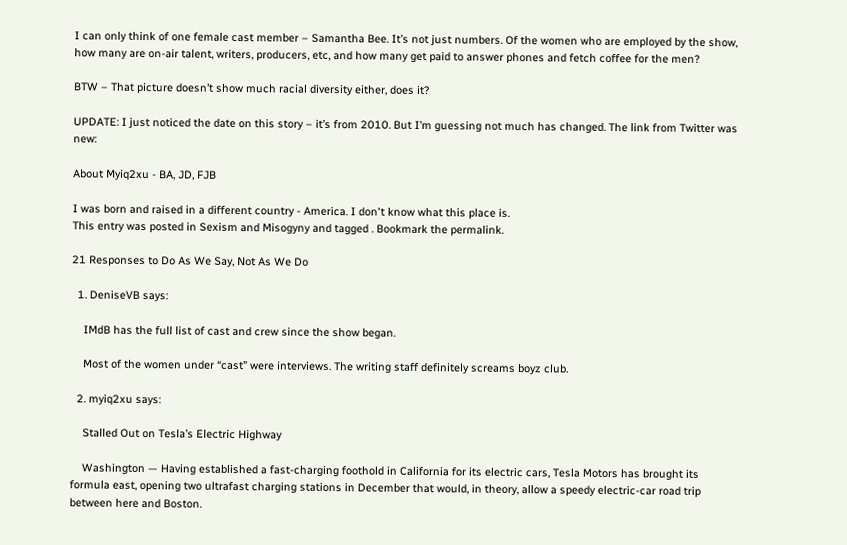I can only think of one female cast member – Samantha Bee. It’s not just numbers. Of the women who are employed by the show, how many are on-air talent, writers, producers, etc, and how many get paid to answer phones and fetch coffee for the men?

BTW – That picture doesn’t show much racial diversity either, does it?

UPDATE: I just noticed the date on this story – it’s from 2010. But I’m guessing not much has changed. The link from Twitter was new:

About Myiq2xu - BA, JD, FJB

I was born and raised in a different country - America. I don't know what this place is.
This entry was posted in Sexism and Misogyny and tagged . Bookmark the permalink.

21 Responses to Do As We Say, Not As We Do

  1. DeniseVB says:

    IMdB has the full list of cast and crew since the show began.

    Most of the women under “cast” were interviews. The writing staff definitely screams boyz club.

  2. myiq2xu says:

    Stalled Out on Tesla’s Electric Highway

    Washington — Having established a fast-charging foothold in California for its electric cars, Tesla Motors has brought its formula east, opening two ultrafast charging stations in December that would, in theory, allow a speedy electric-car road trip between here and Boston.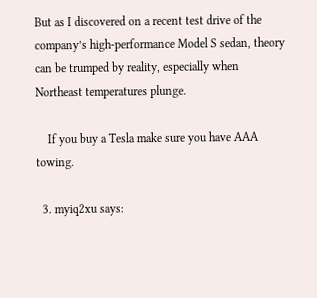But as I discovered on a recent test drive of the company’s high-performance Model S sedan, theory can be trumped by reality, especially when Northeast temperatures plunge.

    If you buy a Tesla make sure you have AAA towing.

  3. myiq2xu says: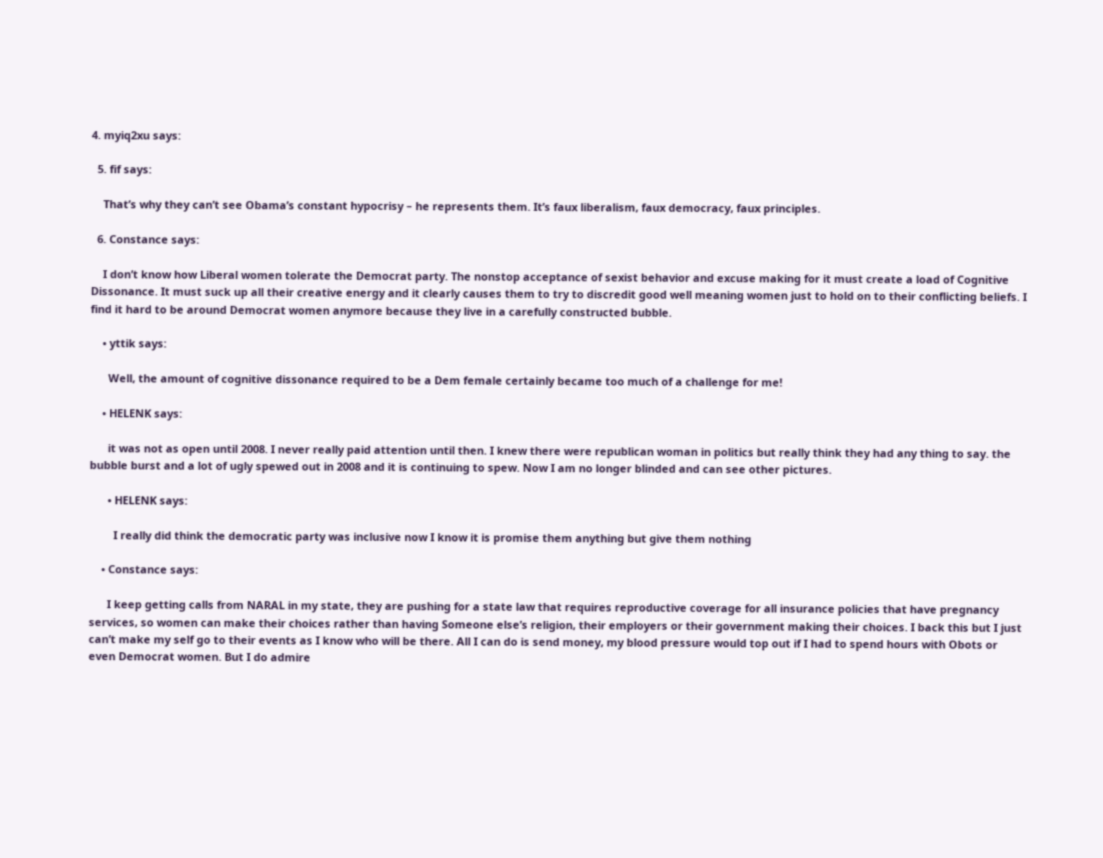4. myiq2xu says:

  5. fif says:

    That’s why they can’t see Obama’s constant hypocrisy – he represents them. It’s faux liberalism, faux democracy, faux principles.

  6. Constance says:

    I don’t know how Liberal women tolerate the Democrat party. The nonstop acceptance of sexist behavior and excuse making for it must create a load of Cognitive Dissonance. It must suck up all their creative energy and it clearly causes them to try to discredit good well meaning women just to hold on to their conflicting beliefs. I find it hard to be around Democrat women anymore because they live in a carefully constructed bubble.

    • yttik says:

      Well, the amount of cognitive dissonance required to be a Dem female certainly became too much of a challenge for me!

    • HELENK says:

      it was not as open until 2008. I never really paid attention until then. I knew there were republican woman in politics but really think they had any thing to say. the bubble burst and a lot of ugly spewed out in 2008 and it is continuing to spew. Now I am no longer blinded and can see other pictures.

      • HELENK says:

        I really did think the democratic party was inclusive now I know it is promise them anything but give them nothing

    • Constance says:

      I keep getting calls from NARAL in my state, they are pushing for a state law that requires reproductive coverage for all insurance policies that have pregnancy services, so women can make their choices rather than having Someone else’s religion, their employers or their government making their choices. I back this but I just can’t make my self go to their events as I know who will be there. All I can do is send money, my blood pressure would top out if I had to spend hours with Obots or even Democrat women. But I do admire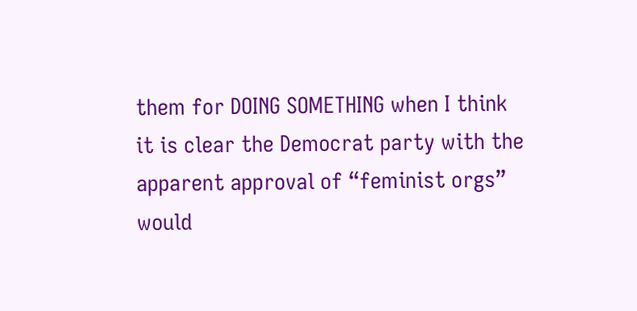them for DOING SOMETHING when I think it is clear the Democrat party with the apparent approval of “feminist orgs” would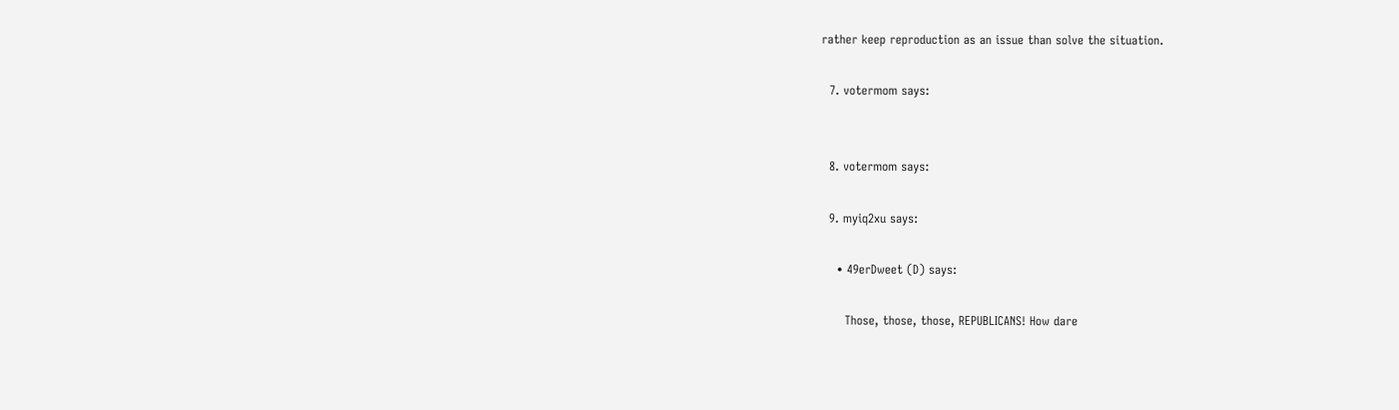rather keep reproduction as an issue than solve the situation.

  7. votermom says:


  8. votermom says:

  9. myiq2xu says:

    • 49erDweet (D) says:

      Those, those, those, REPUBLICANS! How dare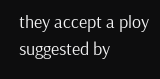they accept a ploy suggested by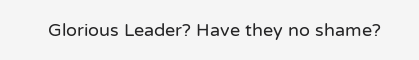Glorious Leader? Have they no shame?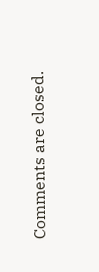Comments are closed.